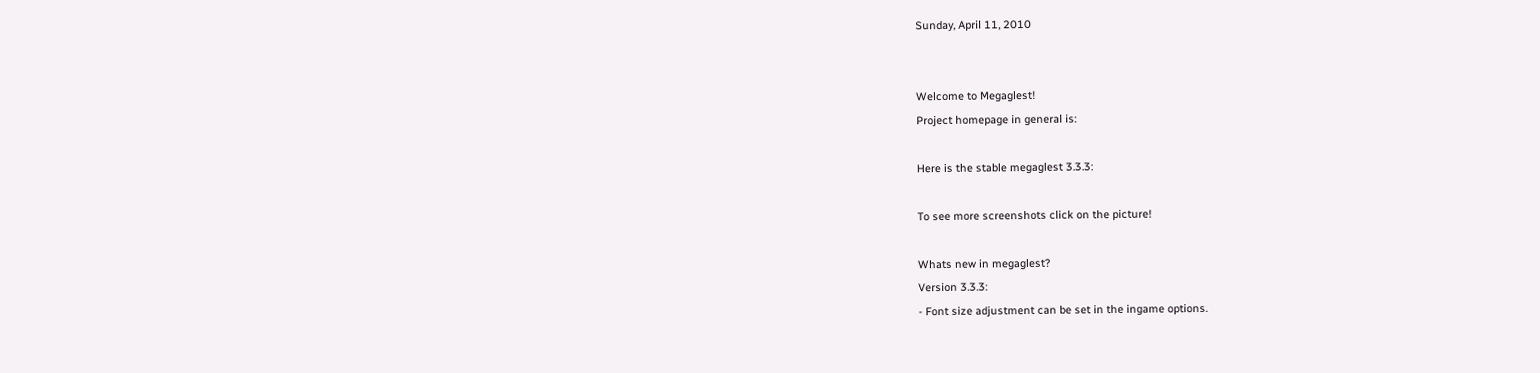Sunday, April 11, 2010


Welcome to Megaglest!
Project homepage in general is:

Here is the stable megaglest 3.3.3:

To see more screenshots click on the picture!

Whats new in megaglest?
Version 3.3.3:
- Font size adjustment can be set in the ingame options.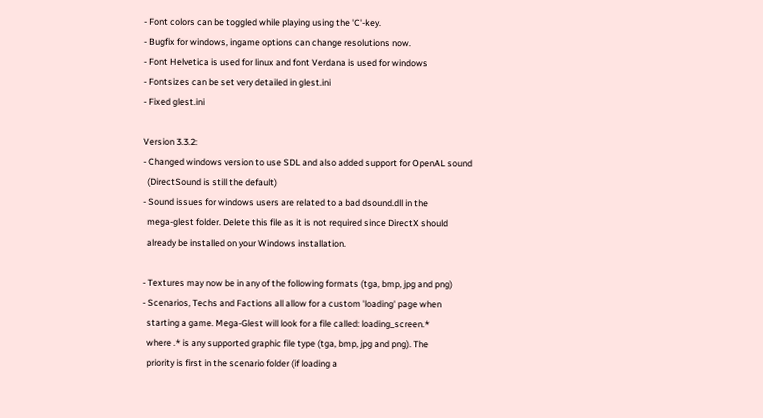- Font colors can be toggled while playing using the 'C'-key.
- Bugfix for windows, ingame options can change resolutions now.
- Font Helvetica is used for linux and font Verdana is used for windows
- Fontsizes can be set very detailed in glest.ini
- Fixed glest.ini

Version 3.3.2:
- Changed windows version to use SDL and also added support for OpenAL sound
  (DirectSound is still the default)
- Sound issues for windows users are related to a bad dsound.dll in the
  mega-glest folder. Delete this file as it is not required since DirectX should
  already be installed on your Windows installation.

- Textures may now be in any of the following formats (tga, bmp, jpg and png)
- Scenarios, Techs and Factions all allow for a custom 'loading' page when
  starting a game. Mega-Glest will look for a file called: loading_screen.*
  where .* is any supported graphic file type (tga, bmp, jpg and png). The
  priority is first in the scenario folder (if loading a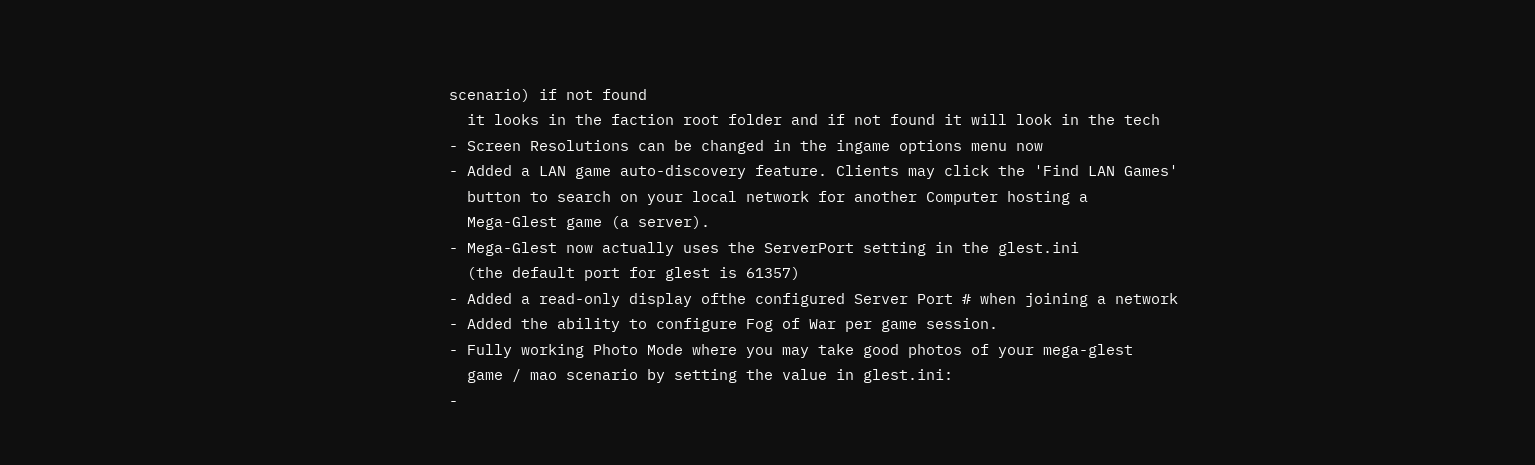scenario) if not found
  it looks in the faction root folder and if not found it will look in the tech
- Screen Resolutions can be changed in the ingame options menu now
- Added a LAN game auto-discovery feature. Clients may click the 'Find LAN Games'
  button to search on your local network for another Computer hosting a
  Mega-Glest game (a server).
- Mega-Glest now actually uses the ServerPort setting in the glest.ini
  (the default port for glest is 61357)
- Added a read-only display ofthe configured Server Port # when joining a network
- Added the ability to configure Fog of War per game session.
- Fully working Photo Mode where you may take good photos of your mega-glest
  game / mao scenario by setting the value in glest.ini:
-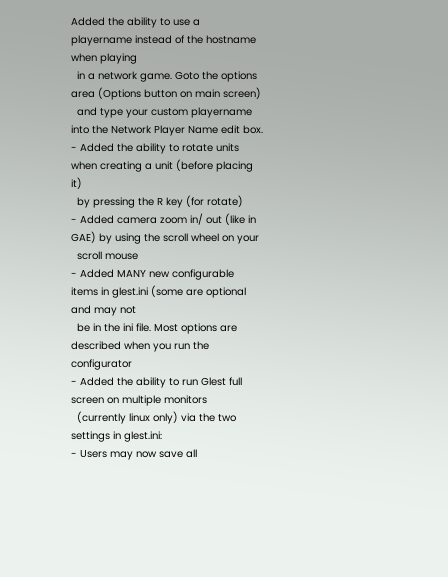Added the ability to use a playername instead of the hostname when playing
  in a network game. Goto the options area (Options button on main screen)
  and type your custom playername into the Network Player Name edit box.
- Added the ability to rotate units when creating a unit (before placing it)
  by pressing the R key (for rotate)
- Added camera zoom in/ out (like in GAE) by using the scroll wheel on your
  scroll mouse
- Added MANY new configurable items in glest.ini (some are optional and may not
  be in the ini file. Most options are described when you run the configurator
- Added the ability to run Glest full screen on multiple monitors
  (currently linux only) via the two settings in glest.ini:
- Users may now save all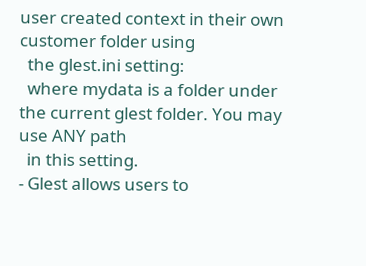user created context in their own customer folder using
  the glest.ini setting:
  where mydata is a folder under the current glest folder. You may use ANY path
  in this setting.
- Glest allows users to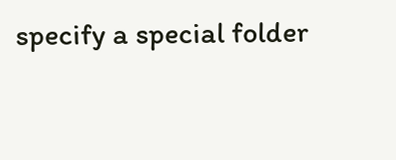specify a special folder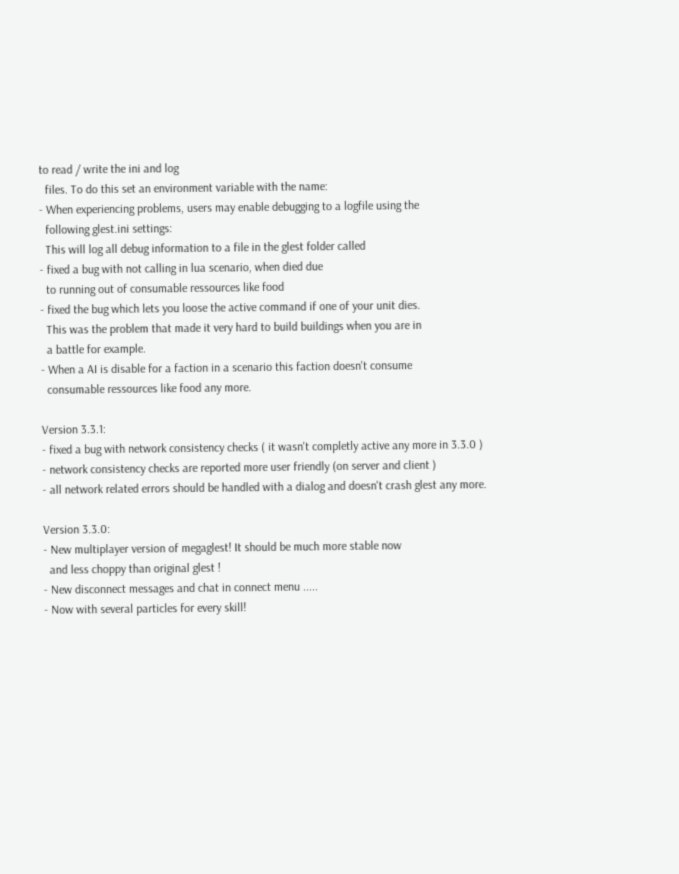to read / write the ini and log
  files. To do this set an environment variable with the name:
- When experiencing problems, users may enable debugging to a logfile using the
  following glest.ini settings:
  This will log all debug information to a file in the glest folder called
- fixed a bug with not calling in lua scenario, when died due
  to running out of consumable ressources like food
- fixed the bug which lets you loose the active command if one of your unit dies.
  This was the problem that made it very hard to build buildings when you are in
  a battle for example.
- When a AI is disable for a faction in a scenario this faction doesn't consume
  consumable ressources like food any more.

Version 3.3.1:
- fixed a bug with network consistency checks ( it wasn't completly active any more in 3.3.0 )
- network consistency checks are reported more user friendly (on server and client )
- all network related errors should be handled with a dialog and doesn't crash glest any more.

Version 3.3.0:
- New multiplayer version of megaglest! It should be much more stable now
  and less choppy than original glest !
- New disconnect messages and chat in connect menu .....
- Now with several particles for every skill!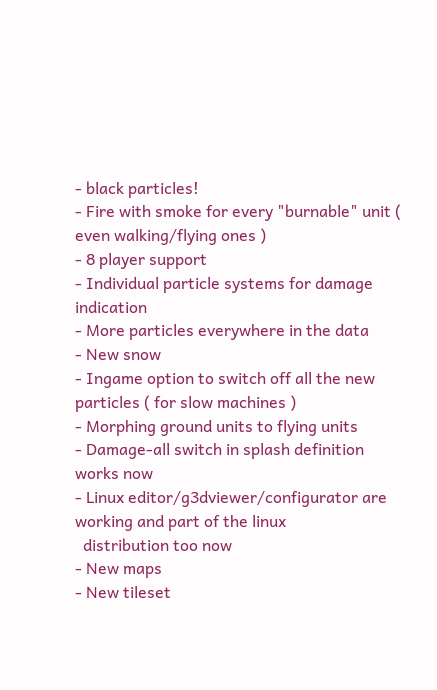- black particles!
- Fire with smoke for every "burnable" unit ( even walking/flying ones )
- 8 player support
- Individual particle systems for damage indication
- More particles everywhere in the data
- New snow
- Ingame option to switch off all the new particles ( for slow machines )
- Morphing ground units to flying units
- Damage-all switch in splash definition works now
- Linux editor/g3dviewer/configurator are working and part of the linux
  distribution too now
- New maps
- New tileset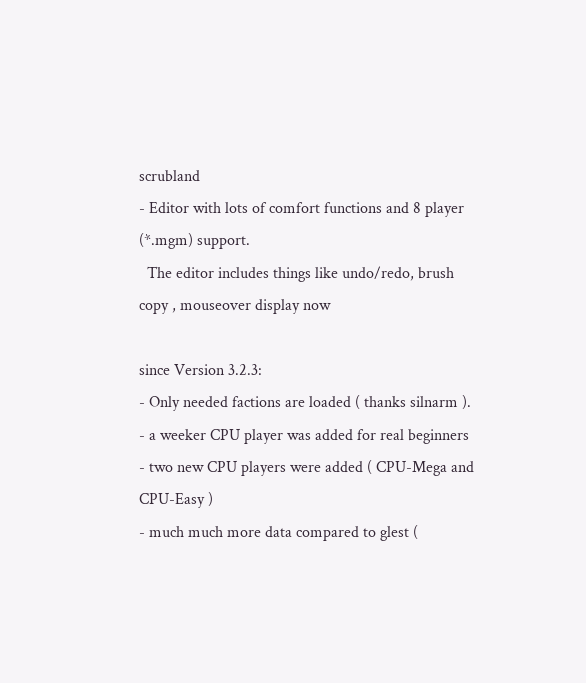scrubland
- Editor with lots of comfort functions and 8 player (*.mgm) support.
  The editor includes things like undo/redo, brush copy , mouseover display now

since Version 3.2.3:
- Only needed factions are loaded ( thanks silnarm ).
- a weeker CPU player was added for real beginners
- two new CPU players were added ( CPU-Mega and CPU-Easy )
- much much more data compared to glest (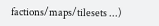factions/maps/tilesets ...)